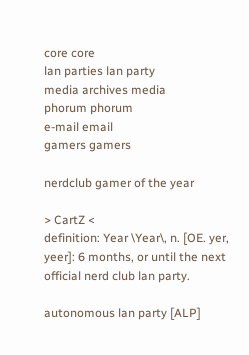core core
lan parties lan party
media archives media
phorum phorum
e-mail email
gamers gamers

nerdclub gamer of the year

> CartZ <
definition: Year \Year\, n. [OE. yer, yeer]: 6 months, or until the next official nerd club lan party.

autonomous lan party [ALP]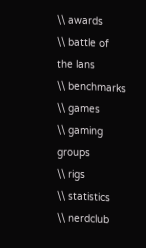\\ awards
\\ battle of the lans
\\ benchmarks
\\ games
\\ gaming groups
\\ rigs
\\ statistics
\\ nerdclub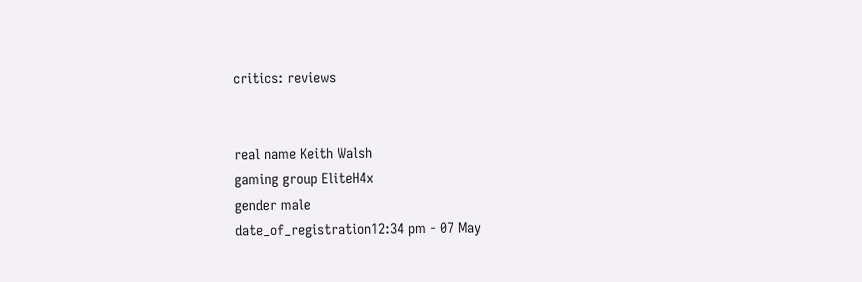critics: reviews


real name Keith Walsh
gaming group EliteH4x
gender male
date_of_registration12:34 pm - 07 May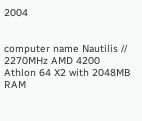2004


computer name Nautilis // 2270MHz AMD 4200 Athlon 64 X2 with 2048MB RAM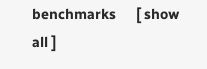benchmarks     [ show all ]